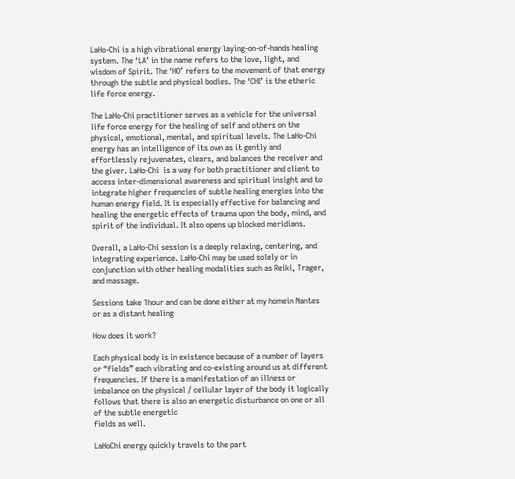LaHo-Chi is a high vibrational energy laying-on-of-hands healing system. The ‘LA’ in the name refers to the love, light, and wisdom of Spirit. The ‘HO’ refers to the movement of that energy through the subtle and physical bodies. The ‘CHI’ is the etheric life force energy.

The LaHo-Chi practitioner serves as a vehicle for the universal life force energy for the healing of self and others on the physical, emotional, mental, and spiritual levels. The LaHo-Chi energy has an intelligence of its own as it gently and effortlessly rejuvenates, clears, and balances the receiver and the giver. LaHo-Chi  is a way for both practitioner and client to access inter-dimensional awareness and spiritual insight and to integrate higher frequencies of subtle healing energies into the human energy field. It is especially effective for balancing and healing the energetic effects of trauma upon the body, mind, and spirit of the individual. It also opens up blocked meridians.

Overall, a LaHo-Chi session is a deeply relaxing, centering, and integrating experience. LaHo-Chi may be used solely or in conjunction with other healing modalities such as Reiki, Trager, and massage.

Sessions take 1hour and can be done either at my homein Nantes or as a distant healing

How does it work?

Each physical body is in existence because of a number of layers or “fields” each vibrating and co-existing around us at different frequencies. If there is a manifestation of an illness or imbalance on the physical / cellular layer of the body it logically follows that there is also an energetic disturbance on one or all of the subtle energetic
fields as well.

LaHoChi energy quickly travels to the part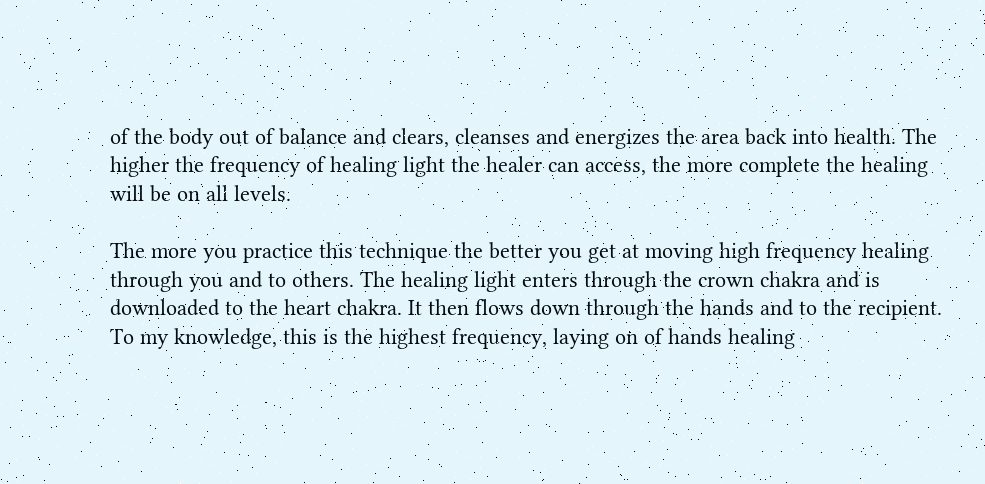of the body out of balance and clears, cleanses and energizes the area back into health. The higher the frequency of healing light the healer can access, the more complete the healing will be on all levels.

The more you practice this technique the better you get at moving high frequency healing through you and to others. The healing light enters through the crown chakra and is downloaded to the heart chakra. It then flows down through the hands and to the recipient. To my knowledge, this is the highest frequency, laying on of hands healing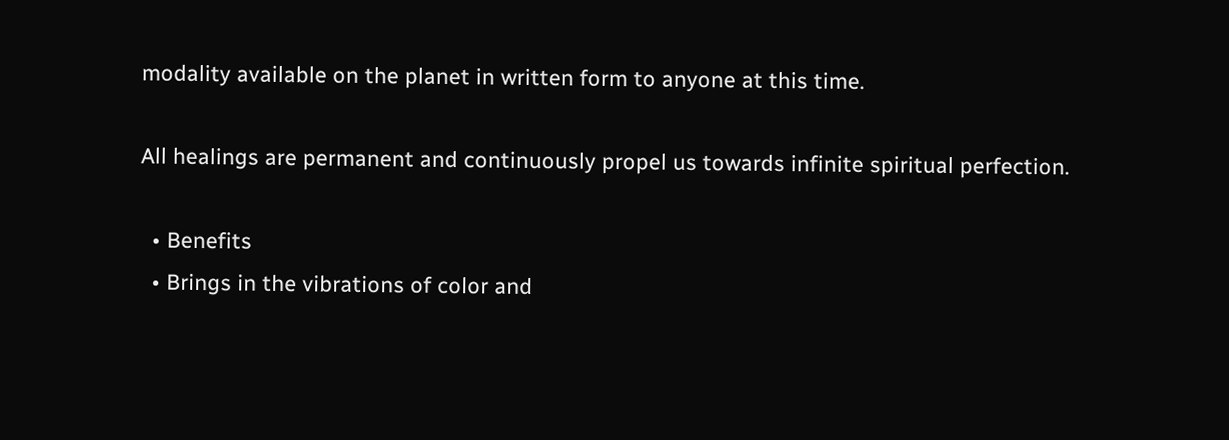modality available on the planet in written form to anyone at this time.

All healings are permanent and continuously propel us towards infinite spiritual perfection.

  • Benefits
  • Brings in the vibrations of color and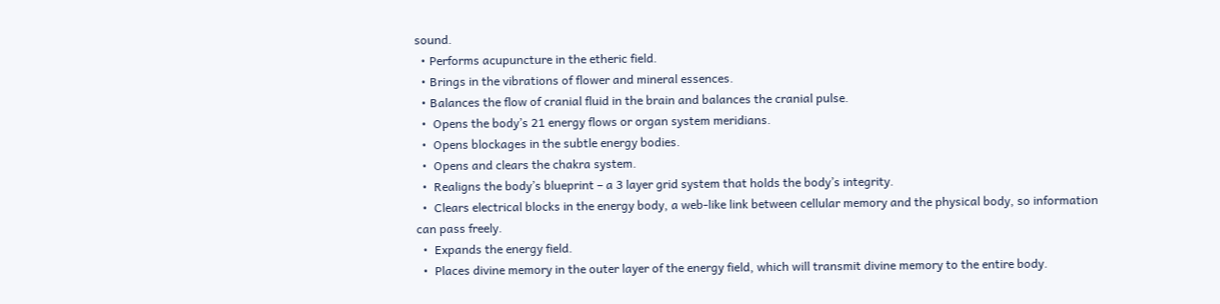sound.
  • Performs acupuncture in the etheric field.
  • Brings in the vibrations of flower and mineral essences.
  • Balances the flow of cranial fluid in the brain and balances the cranial pulse.
  •  Opens the body’s 21 energy flows or organ system meridians.
  •  Opens blockages in the subtle energy bodies.
  •  Opens and clears the chakra system.
  •  Realigns the body’s blueprint – a 3 layer grid system that holds the body’s integrity.
  •  Clears electrical blocks in the energy body, a web-like link between cellular memory and the physical body, so information can pass freely.
  •  Expands the energy field.
  •  Places divine memory in the outer layer of the energy field, which will transmit divine memory to the entire body.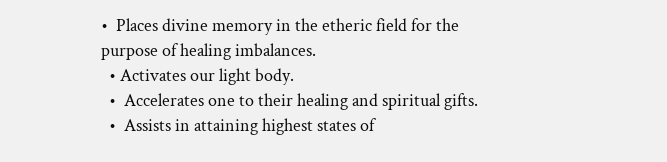•  Places divine memory in the etheric field for the purpose of healing imbalances.
  • Activates our light body.
  •  Accelerates one to their healing and spiritual gifts.
  •  Assists in attaining highest states of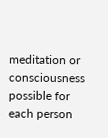meditation or consciousness possible for each person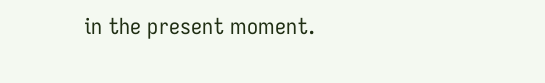in the present moment.